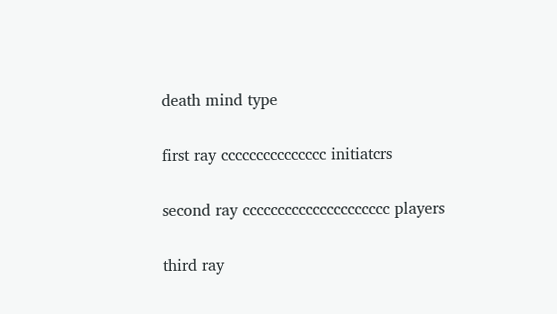death mind type

first ray ccccccccccccccc initiatcrs

second ray ccccccccccccccccccccc players

third ray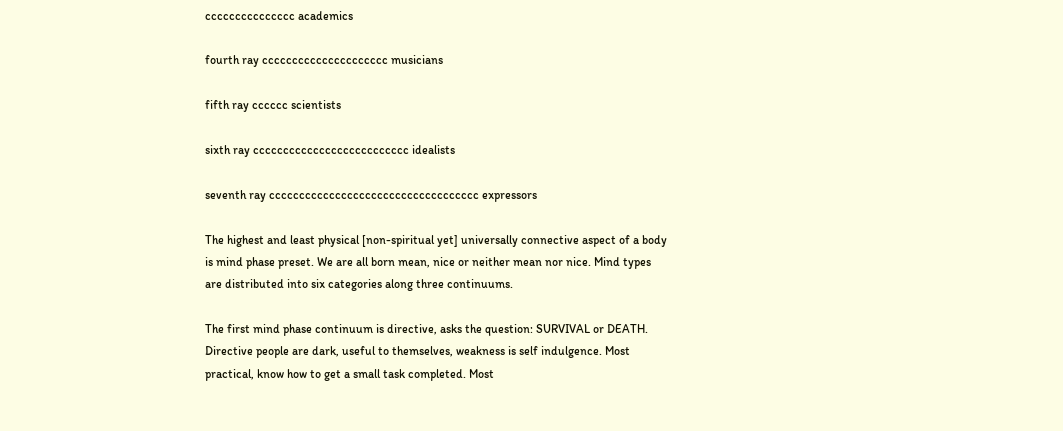ccccccccccccccc academics

fourth ray ccccccccccccccccccccc musicians

fifth ray cccccc scientists

sixth ray cccccccccccccccccccccccccc idealists

seventh ray ccccccccccccccccccccccccccccccccccc expressors

The highest and least physical [non-spiritual yet] universally connective aspect of a body is mind phase preset. We are all born mean, nice or neither mean nor nice. Mind types are distributed into six categories along three continuums.

The first mind phase continuum is directive, asks the question: SURVIVAL or DEATH. Directive people are dark, useful to themselves, weakness is self indulgence. Most practical, know how to get a small task completed. Most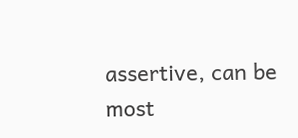assertive, can be most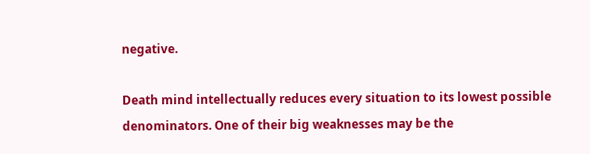negative.

Death mind intellectually reduces every situation to its lowest possible denominators. One of their big weaknesses may be the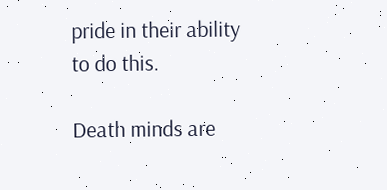pride in their ability to do this.

Death minds are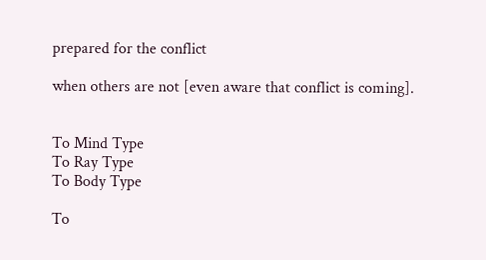prepared for the conflict

when others are not [even aware that conflict is coming].


To Mind Type
To Ray Type
To Body Type

To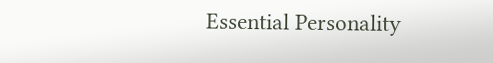Essential Personality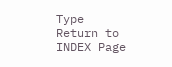Type
Return to INDEX Page